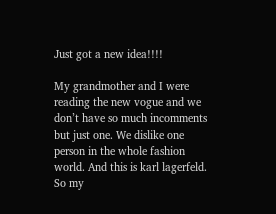Just got a new idea!!!!

My grandmother and I were reading the new vogue and we don’t have so much incomments but just one. We dislike one person in the whole fashion world. And this is karl lagerfeld. So my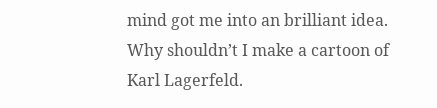mind got me into an brilliant idea. Why shouldn’t I make a cartoon of Karl Lagerfeld.